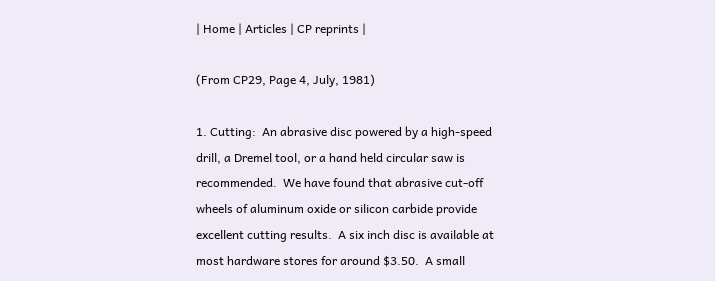| Home | Articles | CP reprints |

(From CP29, Page 4, July, 1981)

1. Cutting:  An abrasive disc powered by a high-speed drill, a Dremel tool, or a hand held circular saw is recommended.  We have found that abrasive cut-off wheels of aluminum oxide or silicon carbide provide excellent cutting results.  A six inch disc is available at most hardware stores for around $3.50.  A small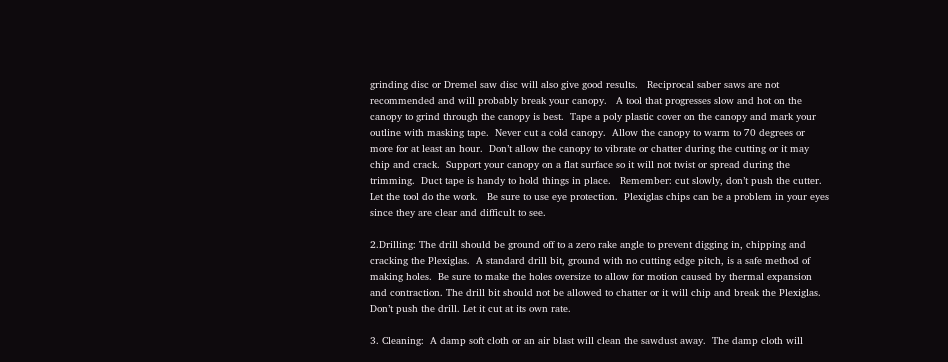grinding disc or Dremel saw disc will also give good results.   Reciprocal saber saws are not recommended and will probably break your canopy.   A tool that progresses slow and hot on the canopy to grind through the canopy is best.  Tape a poly plastic cover on the canopy and mark your outline with masking tape.  Never cut a cold canopy.  Allow the canopy to warm to 70 degrees or more for at least an hour.  Don’t allow the canopy to vibrate or chatter during the cutting or it may chip and crack.  Support your canopy on a flat surface so it will not twist or spread during the trimming.  Duct tape is handy to hold things in place.   Remember: cut slowly, don’t push the cutter.  Let the tool do the work.   Be sure to use eye protection.  Plexiglas chips can be a problem in your eyes since they are clear and difficult to see.

2.Drilling: The drill should be ground off to a zero rake angle to prevent digging in, chipping and cracking the Plexiglas.  A standard drill bit, ground with no cutting edge pitch, is a safe method of making holes.  Be sure to make the holes oversize to allow for motion caused by thermal expansion and contraction. The drill bit should not be allowed to chatter or it will chip and break the Plexiglas.  Don’t push the drill. Let it cut at its own rate.

3. Cleaning:  A damp soft cloth or an air blast will clean the sawdust away.  The damp cloth will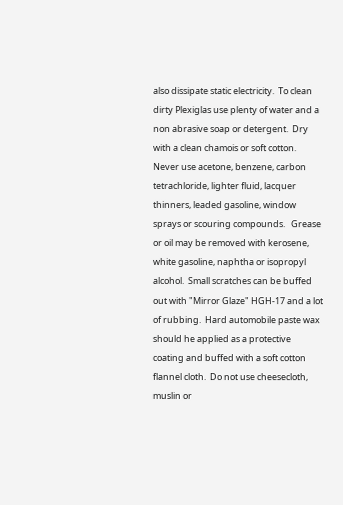also dissipate static electricity.  To clean dirty Plexiglas use plenty of water and a non abrasive soap or detergent.  Dry with a clean chamois or soft cotton. Never use acetone, benzene, carbon tetrachloride, lighter fluid, lacquer thinners, leaded gasoline, window sprays or scouring compounds.   Grease or oil may be removed with kerosene, white gasoline, naphtha or isopropyl alcohol.  Small scratches can be buffed out with "Mirror Glaze" HGH-17 and a lot of rubbing.  Hard automobile paste wax should he applied as a protective coating and buffed with a soft cotton flannel cloth.  Do not use cheesecloth, muslin or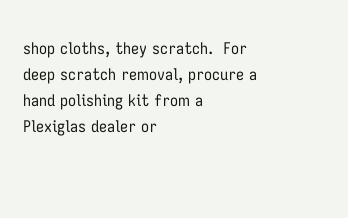shop cloths, they scratch.  For deep scratch removal, procure a hand polishing kit from a Plexiglas dealer or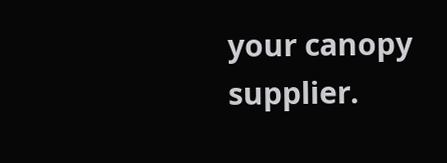your canopy supplier.